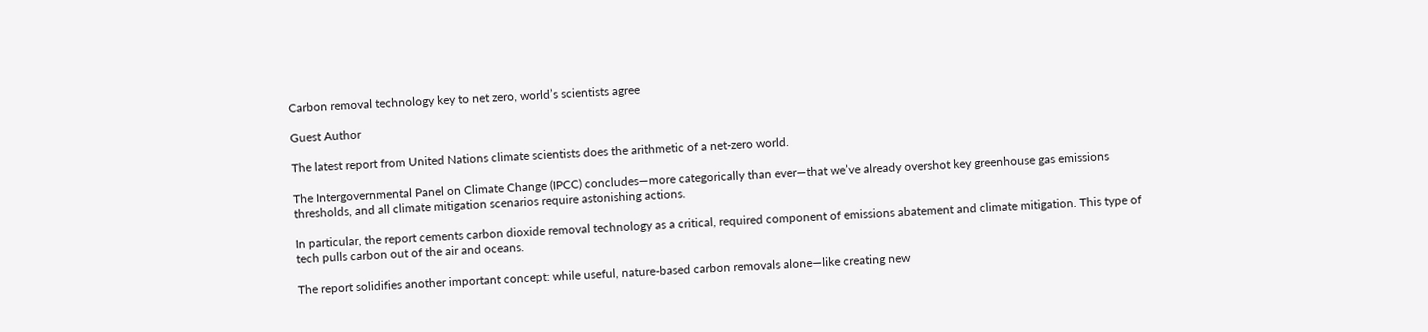Carbon removal technology key to net zero, world’s scientists agree

Guest Author

The latest report from United Nations climate scientists does the arithmetic of a net-zero world.

The Intergovernmental Panel on Climate Change (IPCC) concludes—more categorically than ever—that we’ve already overshot key greenhouse gas emissions thresholds, and all climate mitigation scenarios require astonishing actions.

In particular, the report cements carbon dioxide removal technology as a critical, required component of emissions abatement and climate mitigation. This type of tech pulls carbon out of the air and oceans.

The report solidifies another important concept: while useful, nature-based carbon removals alone—like creating new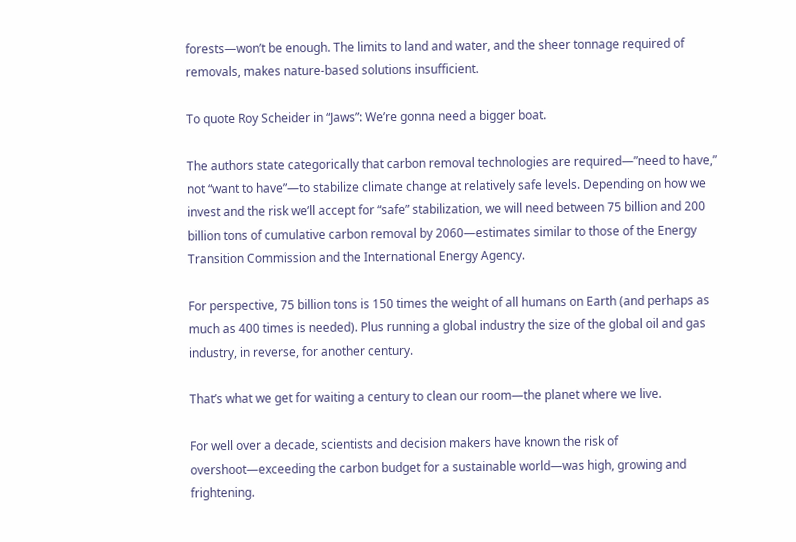forests—won’t be enough. The limits to land and water, and the sheer tonnage required of removals, makes nature-based solutions insufficient.

To quote Roy Scheider in “Jaws”: We’re gonna need a bigger boat.

The authors state categorically that carbon removal technologies are required—”need to have,” not “want to have”—to stabilize climate change at relatively safe levels. Depending on how we invest and the risk we’ll accept for “safe” stabilization, we will need between 75 billion and 200 billion tons of cumulative carbon removal by 2060—estimates similar to those of the Energy Transition Commission and the International Energy Agency.

For perspective, 75 billion tons is 150 times the weight of all humans on Earth (and perhaps as much as 400 times is needed). Plus running a global industry the size of the global oil and gas industry, in reverse, for another century.

That’s what we get for waiting a century to clean our room—the planet where we live.

For well over a decade, scientists and decision makers have known the risk of overshoot—exceeding the carbon budget for a sustainable world—was high, growing and frightening.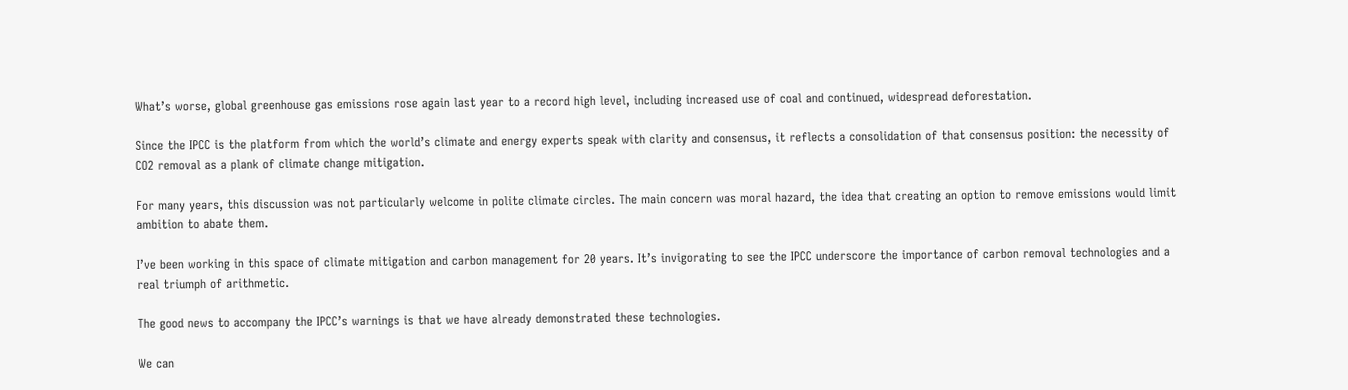What’s worse, global greenhouse gas emissions rose again last year to a record high level, including increased use of coal and continued, widespread deforestation.

Since the IPCC is the platform from which the world’s climate and energy experts speak with clarity and consensus, it reflects a consolidation of that consensus position: the necessity of CO2 removal as a plank of climate change mitigation.

For many years, this discussion was not particularly welcome in polite climate circles. The main concern was moral hazard, the idea that creating an option to remove emissions would limit ambition to abate them.

I’ve been working in this space of climate mitigation and carbon management for 20 years. It’s invigorating to see the IPCC underscore the importance of carbon removal technologies and a real triumph of arithmetic.

The good news to accompany the IPCC’s warnings is that we have already demonstrated these technologies.

We can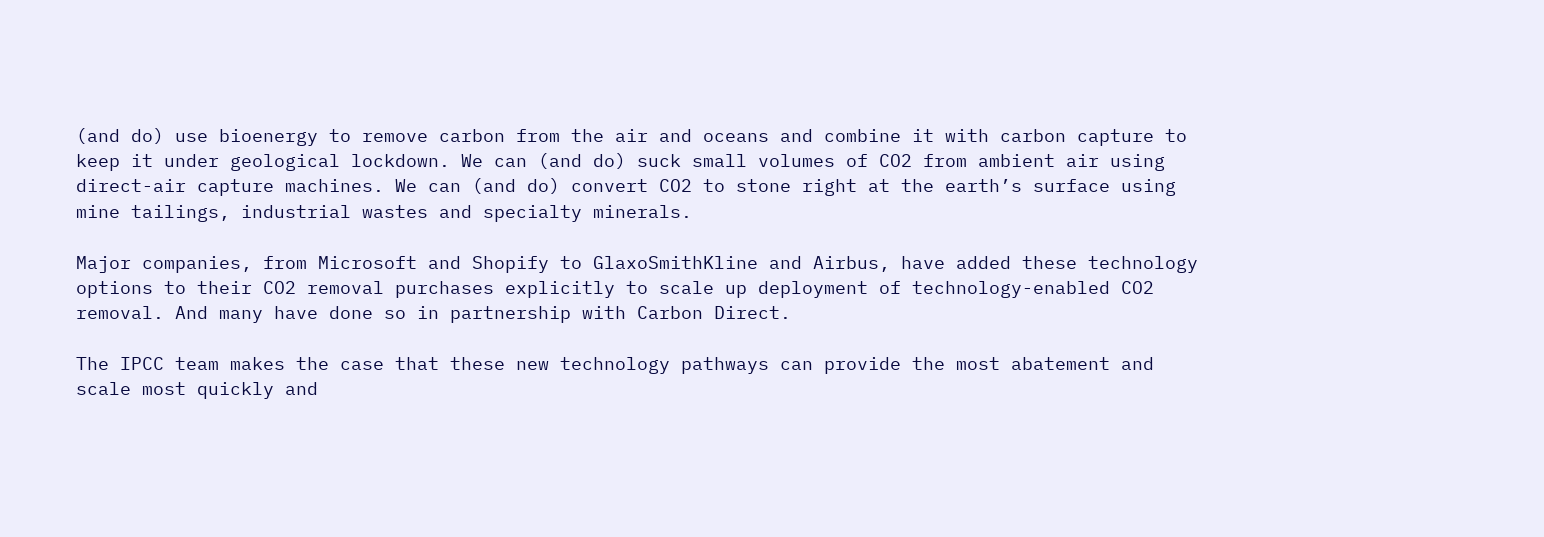(and do) use bioenergy to remove carbon from the air and oceans and combine it with carbon capture to keep it under geological lockdown. We can (and do) suck small volumes of CO2 from ambient air using direct-air capture machines. We can (and do) convert CO2 to stone right at the earth’s surface using mine tailings, industrial wastes and specialty minerals.

Major companies, from Microsoft and Shopify to GlaxoSmithKline and Airbus, have added these technology options to their CO2 removal purchases explicitly to scale up deployment of technology-enabled CO2 removal. And many have done so in partnership with Carbon Direct.

The IPCC team makes the case that these new technology pathways can provide the most abatement and scale most quickly and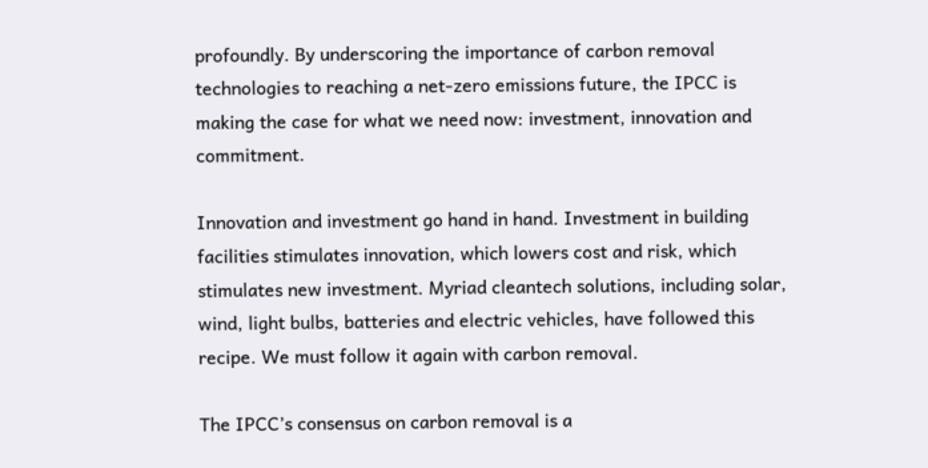profoundly. By underscoring the importance of carbon removal technologies to reaching a net-zero emissions future, the IPCC is making the case for what we need now: investment, innovation and commitment.

Innovation and investment go hand in hand. Investment in building facilities stimulates innovation, which lowers cost and risk, which stimulates new investment. Myriad cleantech solutions, including solar, wind, light bulbs, batteries and electric vehicles, have followed this recipe. We must follow it again with carbon removal.

The IPCC’s consensus on carbon removal is a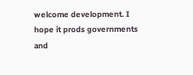welcome development. I hope it prods governments and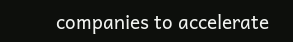companies to accelerate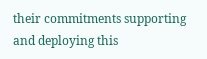their commitments supporting and deploying this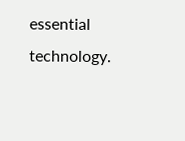essential technology.